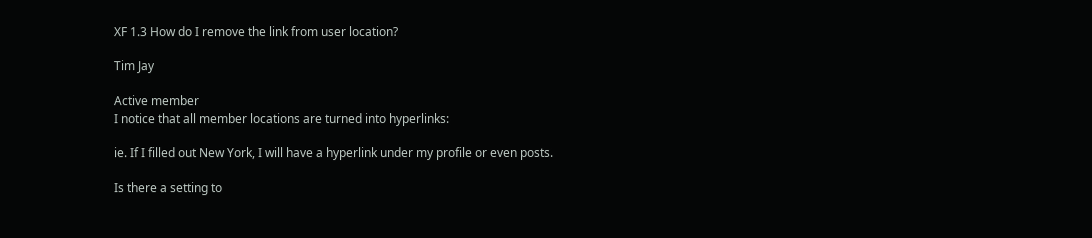XF 1.3 How do I remove the link from user location?

Tim Jay

Active member
I notice that all member locations are turned into hyperlinks:

ie. If I filled out New York, I will have a hyperlink under my profile or even posts.

Is there a setting to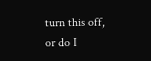turn this off, or do I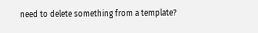need to delete something from a template?